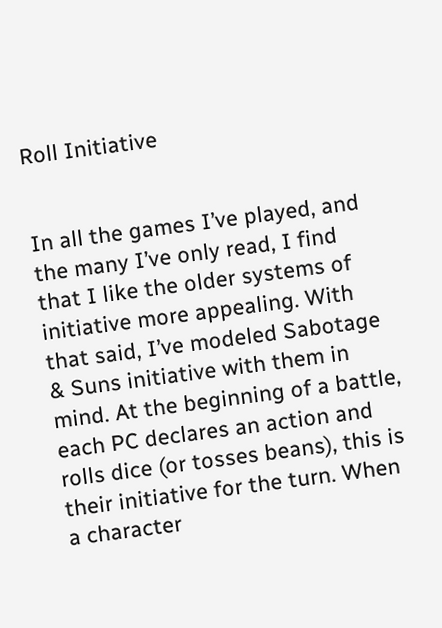Roll Initiative


In all the games I’ve played, and the many I’ve only read, I find that I like the older systems of initiative more appealing. With that said, I’ve modeled Sabotage & Suns initiative with them in mind. At the beginning of a battle, each PC declares an action and rolls dice (or tosses beans), this is their initiative for the turn. When a character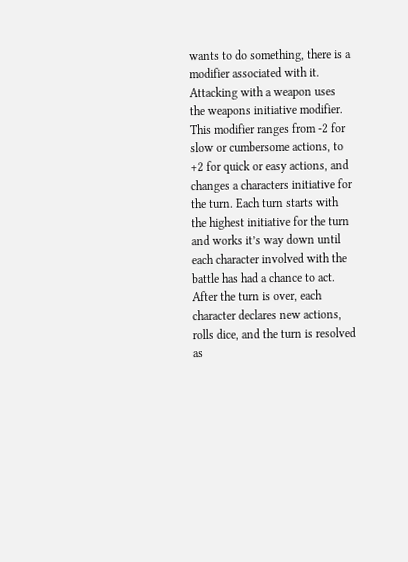wants to do something, there is a modifier associated with it. Attacking with a weapon uses the weapons initiative modifier. This modifier ranges from -2 for slow or cumbersome actions, to +2 for quick or easy actions, and changes a characters initiative for the turn. Each turn starts with the highest initiative for the turn and works it’s way down until each character involved with the battle has had a chance to act. After the turn is over, each character declares new actions, rolls dice, and the turn is resolved as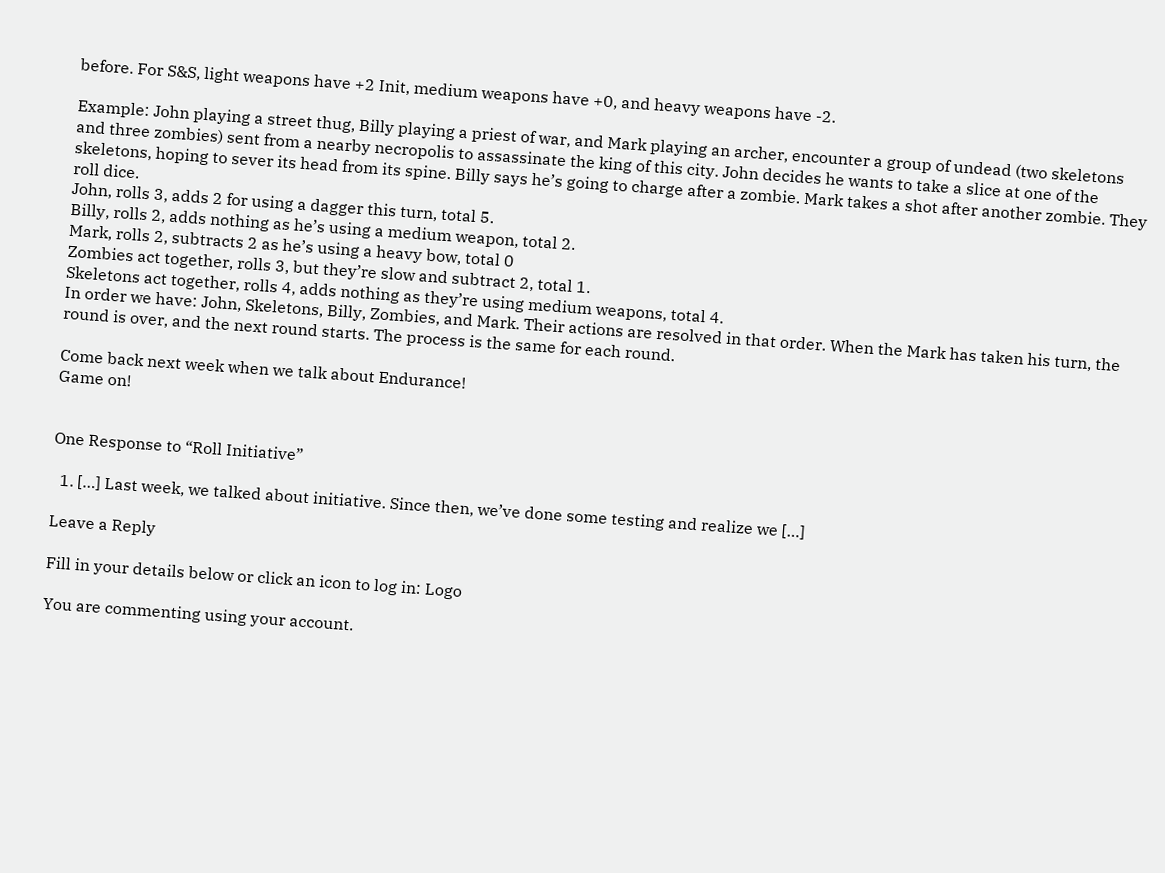before. For S&S, light weapons have +2 Init, medium weapons have +0, and heavy weapons have -2.

Example: John playing a street thug, Billy playing a priest of war, and Mark playing an archer, encounter a group of undead (two skeletons and three zombies) sent from a nearby necropolis to assassinate the king of this city. John decides he wants to take a slice at one of the skeletons, hoping to sever its head from its spine. Billy says he’s going to charge after a zombie. Mark takes a shot after another zombie. They roll dice.
John, rolls 3, adds 2 for using a dagger this turn, total 5.
Billy, rolls 2, adds nothing as he’s using a medium weapon, total 2.
Mark, rolls 2, subtracts 2 as he’s using a heavy bow, total 0
Zombies act together, rolls 3, but they’re slow and subtract 2, total 1.
Skeletons act together, rolls 4, adds nothing as they’re using medium weapons, total 4.
In order we have: John, Skeletons, Billy, Zombies, and Mark. Their actions are resolved in that order. When the Mark has taken his turn, the round is over, and the next round starts. The process is the same for each round.

Come back next week when we talk about Endurance!
Game on!


One Response to “Roll Initiative”

  1. […] Last week, we talked about initiative. Since then, we’ve done some testing and realize we […]

Leave a Reply

Fill in your details below or click an icon to log in: Logo

You are commenting using your account.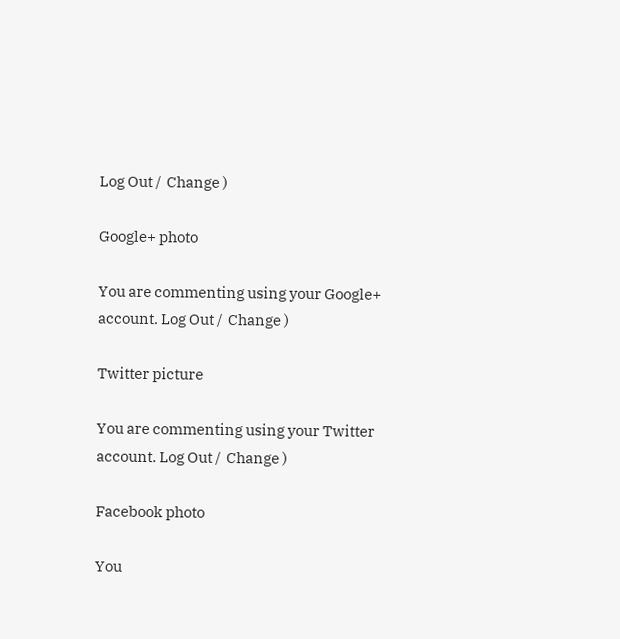Log Out /  Change )

Google+ photo

You are commenting using your Google+ account. Log Out /  Change )

Twitter picture

You are commenting using your Twitter account. Log Out /  Change )

Facebook photo

You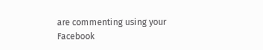are commenting using your Facebook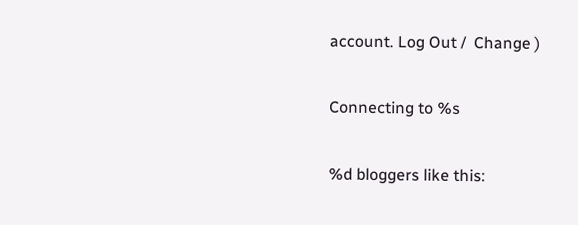account. Log Out /  Change )

Connecting to %s

%d bloggers like this: